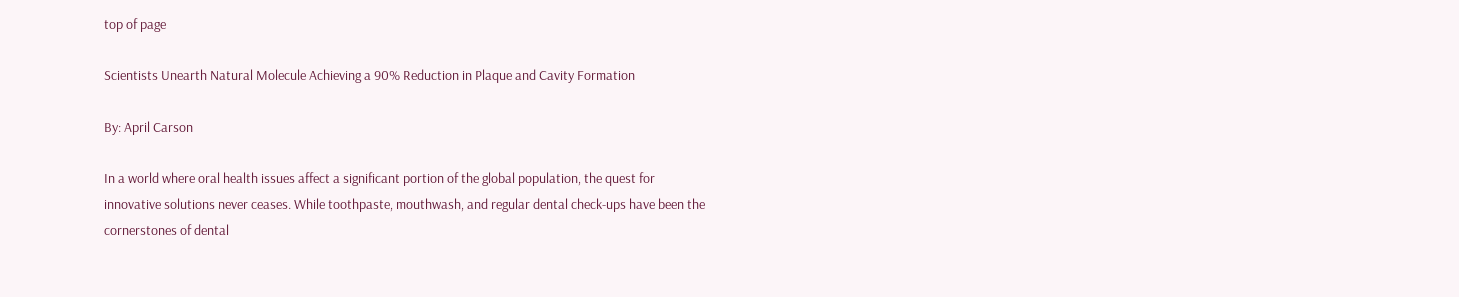top of page

Scientists Unearth Natural Molecule Achieving a 90% Reduction in Plaque and Cavity Formation

By: April Carson

In a world where oral health issues affect a significant portion of the global population, the quest for innovative solutions never ceases. While toothpaste, mouthwash, and regular dental check-ups have been the cornerstones of dental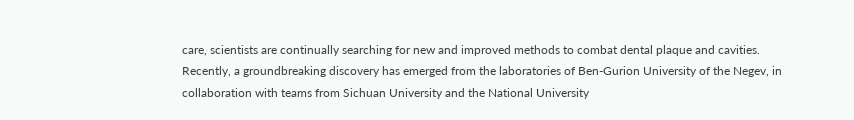care, scientists are continually searching for new and improved methods to combat dental plaque and cavities. Recently, a groundbreaking discovery has emerged from the laboratories of Ben-Gurion University of the Negev, in collaboration with teams from Sichuan University and the National University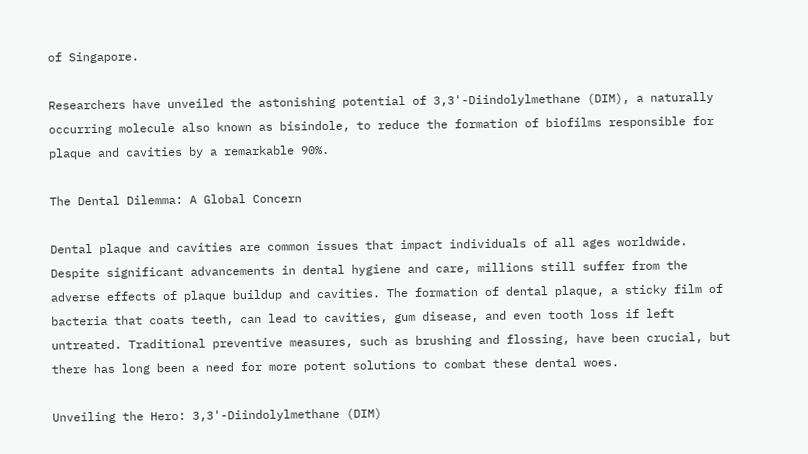of Singapore.

Researchers have unveiled the astonishing potential of 3,3'-Diindolylmethane (DIM), a naturally occurring molecule also known as bisindole, to reduce the formation of biofilms responsible for plaque and cavities by a remarkable 90%.

The Dental Dilemma: A Global Concern

Dental plaque and cavities are common issues that impact individuals of all ages worldwide. Despite significant advancements in dental hygiene and care, millions still suffer from the adverse effects of plaque buildup and cavities. The formation of dental plaque, a sticky film of bacteria that coats teeth, can lead to cavities, gum disease, and even tooth loss if left untreated. Traditional preventive measures, such as brushing and flossing, have been crucial, but there has long been a need for more potent solutions to combat these dental woes.

Unveiling the Hero: 3,3'-Diindolylmethane (DIM)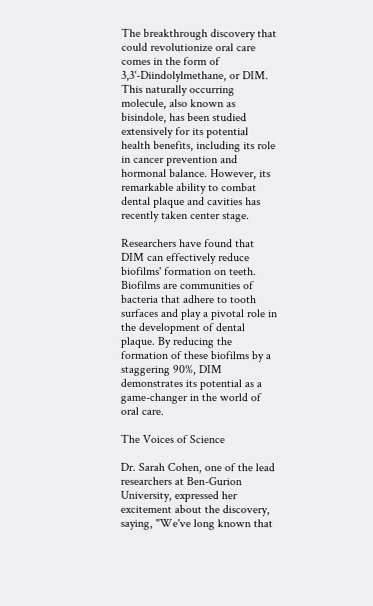The breakthrough discovery that could revolutionize oral care comes in the form of 3,3'-Diindolylmethane, or DIM. This naturally occurring molecule, also known as bisindole, has been studied extensively for its potential health benefits, including its role in cancer prevention and hormonal balance. However, its remarkable ability to combat dental plaque and cavities has recently taken center stage.

Researchers have found that DIM can effectively reduce biofilms' formation on teeth. Biofilms are communities of bacteria that adhere to tooth surfaces and play a pivotal role in the development of dental plaque. By reducing the formation of these biofilms by a staggering 90%, DIM demonstrates its potential as a game-changer in the world of oral care.

The Voices of Science

Dr. Sarah Cohen, one of the lead researchers at Ben-Gurion University, expressed her excitement about the discovery, saying, "We've long known that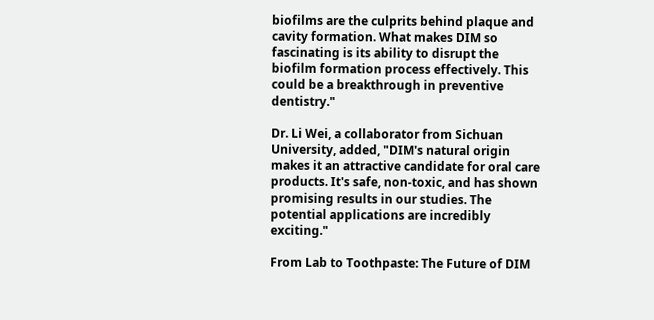biofilms are the culprits behind plaque and cavity formation. What makes DIM so fascinating is its ability to disrupt the biofilm formation process effectively. This could be a breakthrough in preventive dentistry."

Dr. Li Wei, a collaborator from Sichuan University, added, "DIM's natural origin makes it an attractive candidate for oral care products. It's safe, non-toxic, and has shown promising results in our studies. The potential applications are incredibly exciting."

From Lab to Toothpaste: The Future of DIM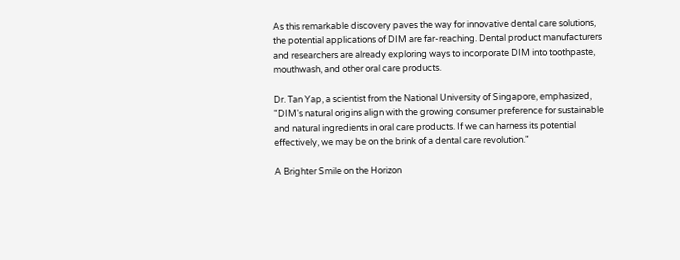As this remarkable discovery paves the way for innovative dental care solutions, the potential applications of DIM are far-reaching. Dental product manufacturers and researchers are already exploring ways to incorporate DIM into toothpaste, mouthwash, and other oral care products.

Dr. Tan Yap, a scientist from the National University of Singapore, emphasized, "DIM's natural origins align with the growing consumer preference for sustainable and natural ingredients in oral care products. If we can harness its potential effectively, we may be on the brink of a dental care revolution."

A Brighter Smile on the Horizon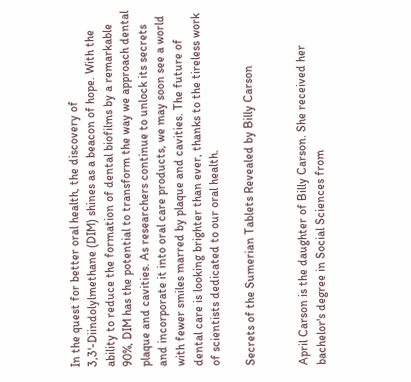In the quest for better oral health, the discovery of 3,3'-Diindolylmethane (DIM) shines as a beacon of hope. With the ability to reduce the formation of dental biofilms by a remarkable 90%, DIM has the potential to transform the way we approach dental plaque and cavities. As researchers continue to unlock its secrets and incorporate it into oral care products, we may soon see a world with fewer smiles marred by plaque and cavities. The future of dental care is looking brighter than ever, thanks to the tireless work of scientists dedicated to our oral health.

Secrets of the Sumerian Tablets Revealed by Billy Carson


April Carson is the daughter of Billy Carson. She received her bachelor's degree in Social Sciences from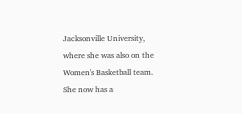Jacksonville University, where she was also on the Women's Basketball team. She now has a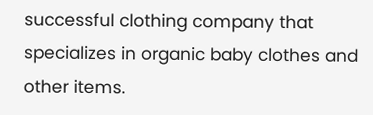successful clothing company that specializes in organic baby clothes and other items.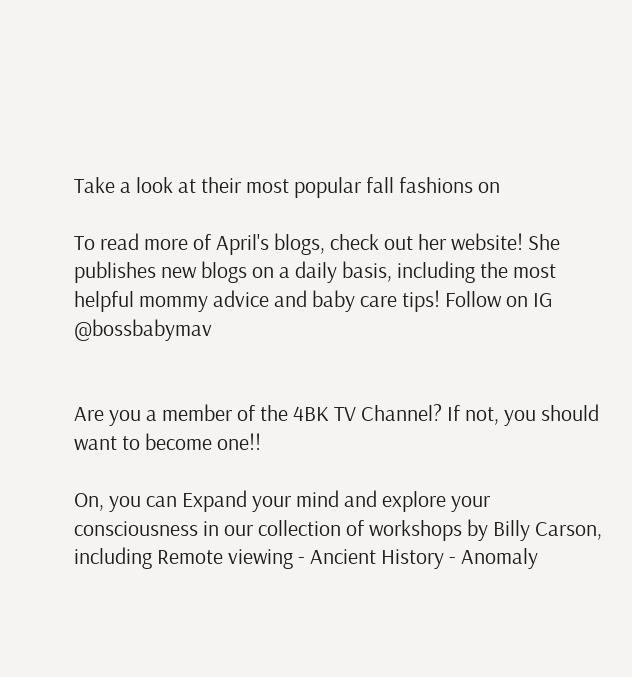Take a look at their most popular fall fashions on

To read more of April's blogs, check out her website! She publishes new blogs on a daily basis, including the most helpful mommy advice and baby care tips! Follow on IG @bossbabymav


Are you a member of the 4BK TV Channel? If not, you should want to become one!!

On, you can Expand your mind and explore your consciousness in our collection of workshops by Billy Carson, including Remote viewing - Ancient History - Anomaly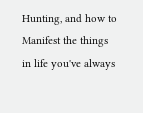Hunting, and how to Manifest the things in life you've always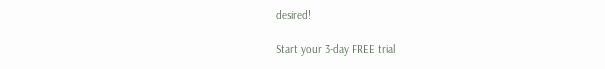desired!

Start your 3-day FREE trial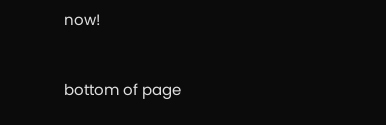now!


bottom of page